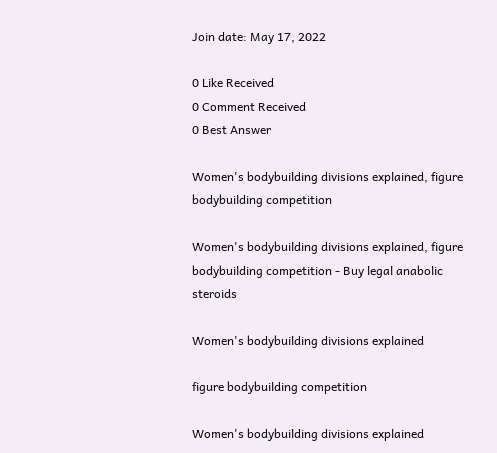Join date: May 17, 2022

0 Like Received
0 Comment Received
0 Best Answer

Women's bodybuilding divisions explained, figure bodybuilding competition

Women's bodybuilding divisions explained, figure bodybuilding competition - Buy legal anabolic steroids

Women's bodybuilding divisions explained

figure bodybuilding competition

Women's bodybuilding divisions explained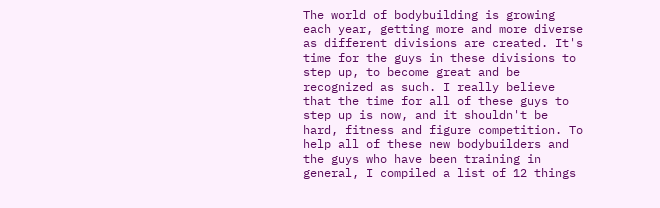The world of bodybuilding is growing each year, getting more and more diverse as different divisions are created. It's time for the guys in these divisions to step up, to become great and be recognized as such. I really believe that the time for all of these guys to step up is now, and it shouldn't be hard, fitness and figure competition. To help all of these new bodybuilders and the guys who have been training in general, I compiled a list of 12 things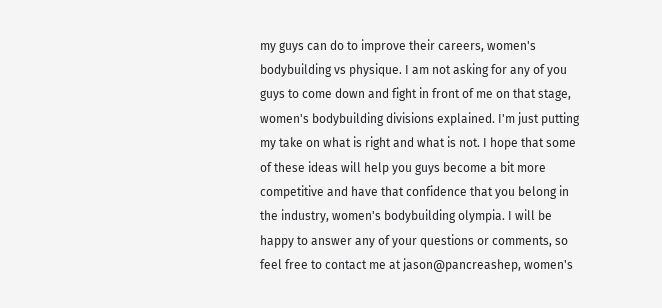my guys can do to improve their careers, women's bodybuilding vs physique. I am not asking for any of you guys to come down and fight in front of me on that stage, women's bodybuilding divisions explained. I'm just putting my take on what is right and what is not. I hope that some of these ideas will help you guys become a bit more competitive and have that confidence that you belong in the industry, women's bodybuilding olympia. I will be happy to answer any of your questions or comments, so feel free to contact me at jason@pancreashep, women's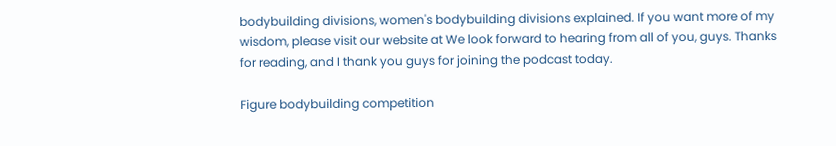bodybuilding divisions, women's bodybuilding divisions explained. If you want more of my wisdom, please visit our website at We look forward to hearing from all of you, guys. Thanks for reading, and I thank you guys for joining the podcast today.

Figure bodybuilding competition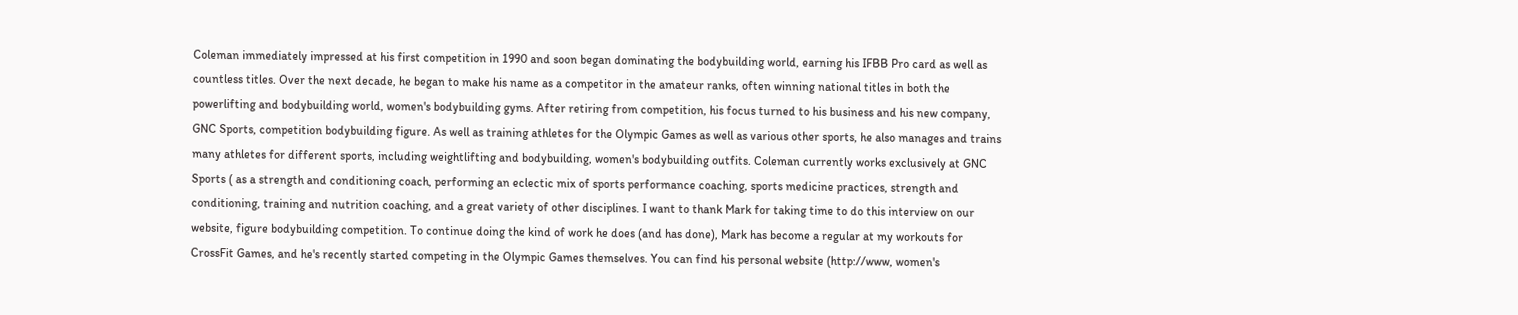Coleman immediately impressed at his first competition in 1990 and soon began dominating the bodybuilding world, earning his IFBB Pro card as well as countless titles. Over the next decade, he began to make his name as a competitor in the amateur ranks, often winning national titles in both the powerlifting and bodybuilding world, women's bodybuilding gyms. After retiring from competition, his focus turned to his business and his new company, GNC Sports, competition bodybuilding figure. As well as training athletes for the Olympic Games as well as various other sports, he also manages and trains many athletes for different sports, including weightlifting and bodybuilding, women's bodybuilding outfits. Coleman currently works exclusively at GNC Sports ( as a strength and conditioning coach, performing an eclectic mix of sports performance coaching, sports medicine practices, strength and conditioning, training and nutrition coaching, and a great variety of other disciplines. I want to thank Mark for taking time to do this interview on our website, figure bodybuilding competition. To continue doing the kind of work he does (and has done), Mark has become a regular at my workouts for CrossFit Games, and he's recently started competing in the Olympic Games themselves. You can find his personal website (http://www, women's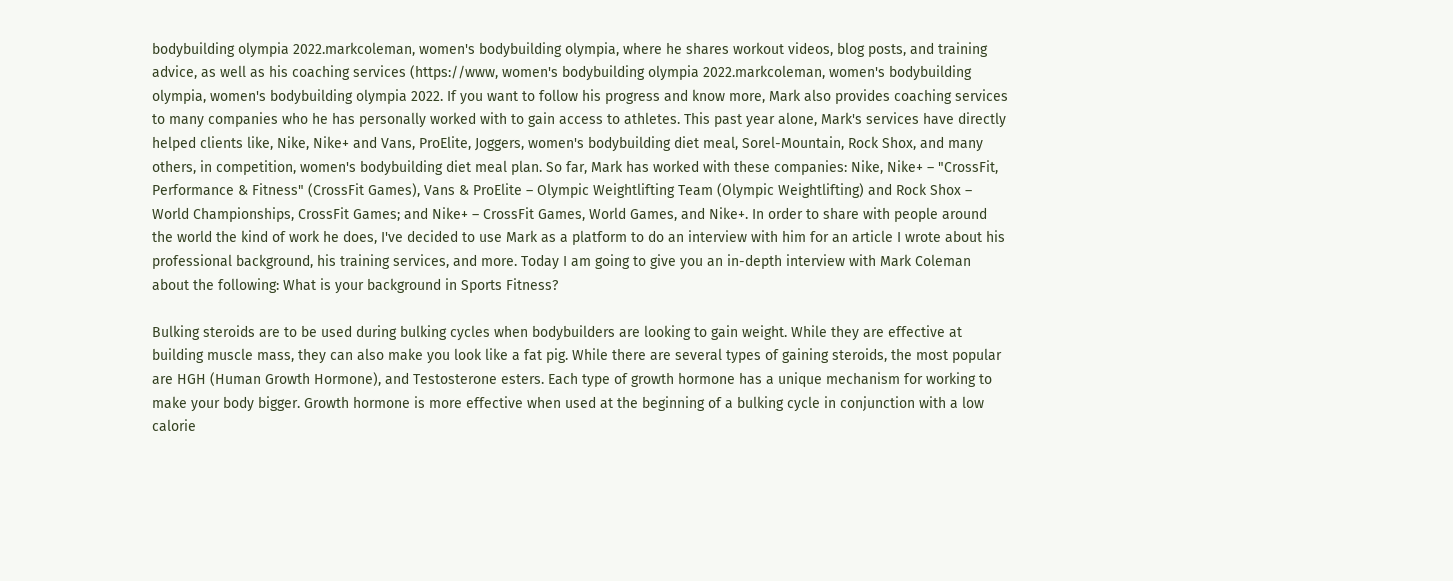bodybuilding olympia 2022.markcoleman, women's bodybuilding olympia, where he shares workout videos, blog posts, and training advice, as well as his coaching services (https://www, women's bodybuilding olympia 2022.markcoleman, women's bodybuilding olympia, women's bodybuilding olympia 2022. If you want to follow his progress and know more, Mark also provides coaching services to many companies who he has personally worked with to gain access to athletes. This past year alone, Mark's services have directly helped clients like, Nike, Nike+ and Vans, ProElite, Joggers, women's bodybuilding diet meal, Sorel-Mountain, Rock Shox, and many others, in competition, women's bodybuilding diet meal plan. So far, Mark has worked with these companies: Nike, Nike+ – "CrossFit, Performance & Fitness" (CrossFit Games), Vans & ProElite – Olympic Weightlifting Team (Olympic Weightlifting) and Rock Shox – World Championships, CrossFit Games; and Nike+ – CrossFit Games, World Games, and Nike+. In order to share with people around the world the kind of work he does, I've decided to use Mark as a platform to do an interview with him for an article I wrote about his professional background, his training services, and more. Today I am going to give you an in-depth interview with Mark Coleman about the following: What is your background in Sports Fitness?

Bulking steroids are to be used during bulking cycles when bodybuilders are looking to gain weight. While they are effective at building muscle mass, they can also make you look like a fat pig. While there are several types of gaining steroids, the most popular are HGH (Human Growth Hormone), and Testosterone esters. Each type of growth hormone has a unique mechanism for working to make your body bigger. Growth hormone is more effective when used at the beginning of a bulking cycle in conjunction with a low calorie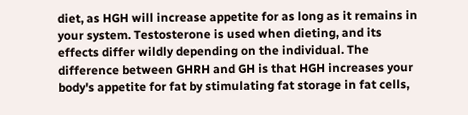diet, as HGH will increase appetite for as long as it remains in your system. Testosterone is used when dieting, and its effects differ wildly depending on the individual. The difference between GHRH and GH is that HGH increases your body's appetite for fat by stimulating fat storage in fat cells,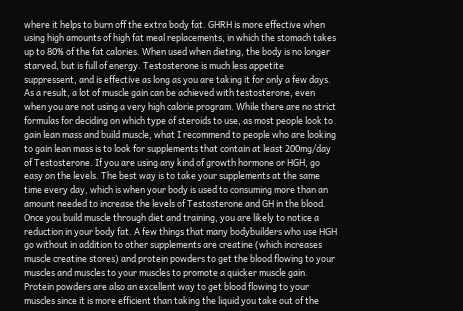where it helps to burn off the extra body fat. GHRH is more effective when using high amounts of high fat meal replacements, in which the stomach takes up to 80% of the fat calories. When used when dieting, the body is no longer starved, but is full of energy. Testosterone is much less appetite suppressent, and is effective as long as you are taking it for only a few days. As a result, a lot of muscle gain can be achieved with testosterone, even when you are not using a very high calorie program. While there are no strict formulas for deciding on which type of steroids to use, as most people look to gain lean mass and build muscle, what I recommend to people who are looking to gain lean mass is to look for supplements that contain at least 200mg/day of Testosterone. If you are using any kind of growth hormone or HGH, go easy on the levels. The best way is to take your supplements at the same time every day, which is when your body is used to consuming more than an amount needed to increase the levels of Testosterone and GH in the blood. Once you build muscle through diet and training, you are likely to notice a reduction in your body fat. A few things that many bodybuilders who use HGH go without in addition to other supplements are creatine (which increases muscle creatine stores) and protein powders to get the blood flowing to your muscles and muscles to your muscles to promote a quicker muscle gain. Protein powders are also an excellent way to get blood flowing to your muscles since it is more efficient than taking the liquid you take out of the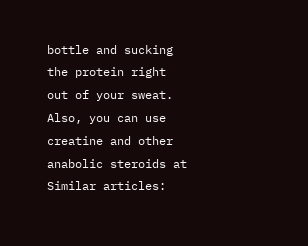bottle and sucking the protein right out of your sweat. Also, you can use creatine and other anabolic steroids at Similar articles: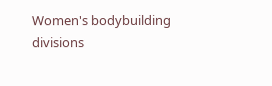Women's bodybuilding divisions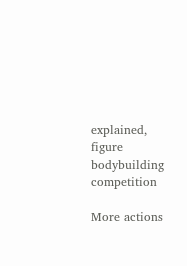explained, figure bodybuilding competition

More actions